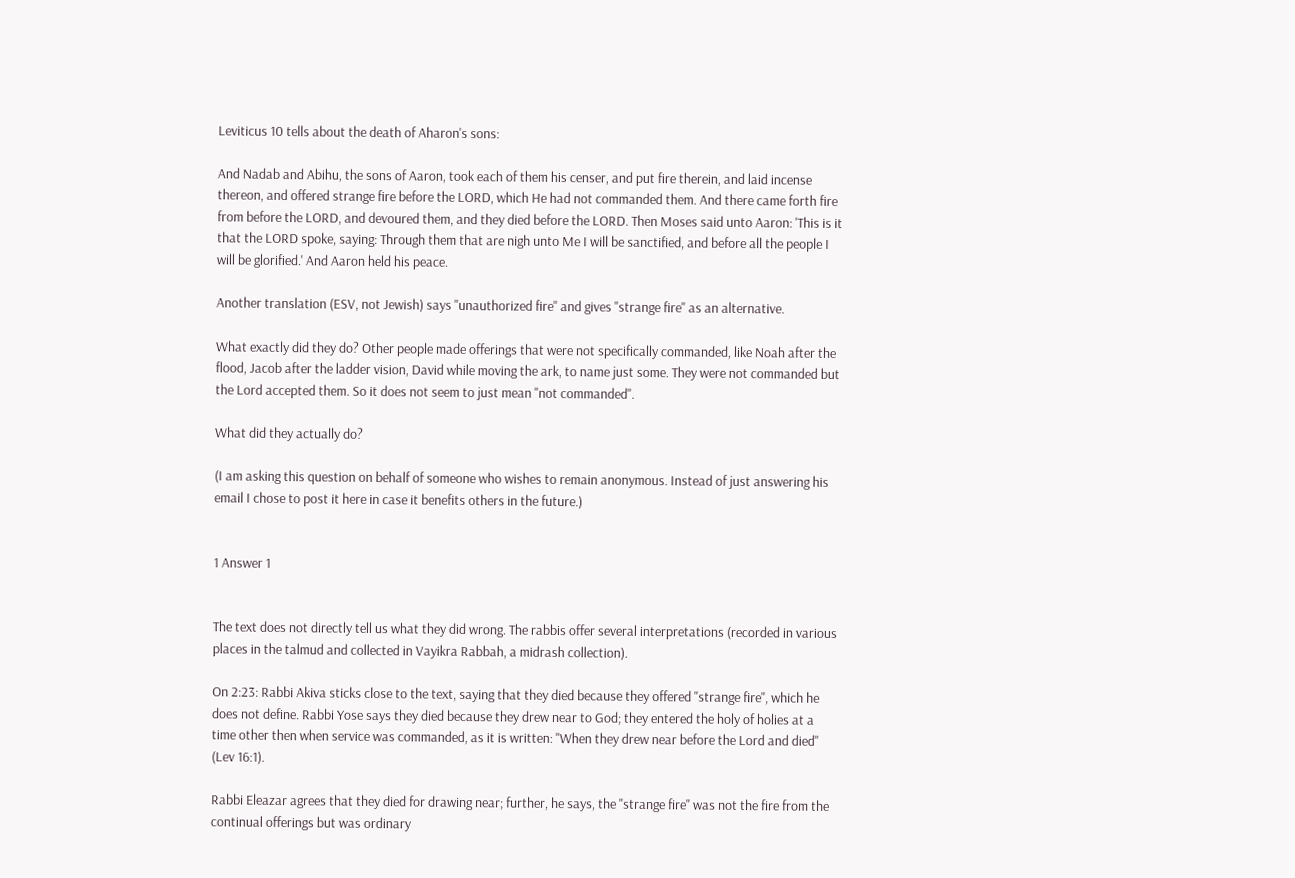Leviticus 10 tells about the death of Aharon's sons:

And Nadab and Abihu, the sons of Aaron, took each of them his censer, and put fire therein, and laid incense thereon, and offered strange fire before the LORD, which He had not commanded them. And there came forth fire from before the LORD, and devoured them, and they died before the LORD. Then Moses said unto Aaron: 'This is it that the LORD spoke, saying: Through them that are nigh unto Me I will be sanctified, and before all the people I will be glorified.' And Aaron held his peace.

Another translation (ESV, not Jewish) says "unauthorized fire" and gives "strange fire" as an alternative.

What exactly did they do? Other people made offerings that were not specifically commanded, like Noah after the flood, Jacob after the ladder vision, David while moving the ark, to name just some. They were not commanded but the Lord accepted them. So it does not seem to just mean "not commanded".

What did they actually do?

(I am asking this question on behalf of someone who wishes to remain anonymous. Instead of just answering his email I chose to post it here in case it benefits others in the future.)


1 Answer 1


The text does not directly tell us what they did wrong. The rabbis offer several interpretations (recorded in various places in the talmud and collected in Vayikra Rabbah, a midrash collection).

On 2:23: Rabbi Akiva sticks close to the text, saying that they died because they offered "strange fire", which he does not define. Rabbi Yose says they died because they drew near to God; they entered the holy of holies at a time other then when service was commanded, as it is written: "When they drew near before the Lord and died" (Lev 16:1).

Rabbi Eleazar agrees that they died for drawing near; further, he says, the "strange fire" was not the fire from the continual offerings but was ordinary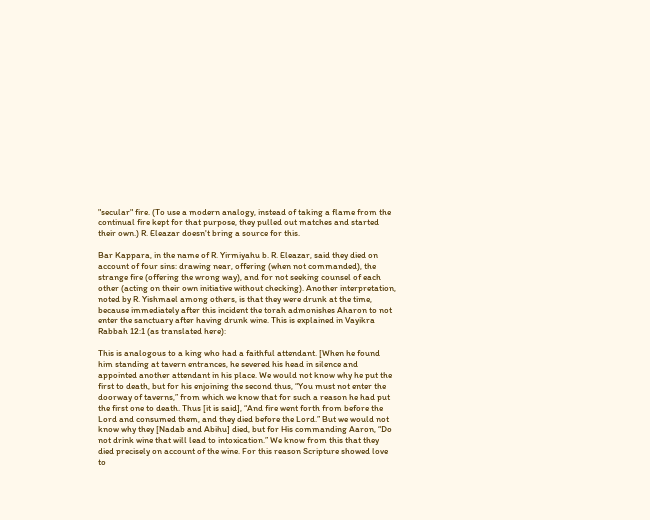"secular" fire. (To use a modern analogy, instead of taking a flame from the continual fire kept for that purpose, they pulled out matches and started their own.) R. Eleazar doesn't bring a source for this.

Bar Kappara, in the name of R. Yirmiyahu b. R. Eleazar, said they died on account of four sins: drawing near, offering (when not commanded), the strange fire (offering the wrong way), and for not seeking counsel of each other (acting on their own initiative without checking). Another interpretation, noted by R. Yishmael among others, is that they were drunk at the time, because immediately after this incident the torah admonishes Aharon to not enter the sanctuary after having drunk wine. This is explained in Vayikra Rabbah 12:1 (as translated here):

This is analogous to a king who had a faithful attendant. [When he found him standing at tavern entrances, he severed his head in silence and appointed another attendant in his place. We would not know why he put the first to death, but for his enjoining the second thus, “You must not enter the doorway of taverns,” from which we know that for such a reason he had put the first one to death. Thus [it is said], “And fire went forth from before the Lord and consumed them, and they died before the Lord.” But we would not know why they [Nadab and Abihu] died, but for His commanding Aaron, “Do not drink wine that will lead to intoxication.” We know from this that they died precisely on account of the wine. For this reason Scripture showed love to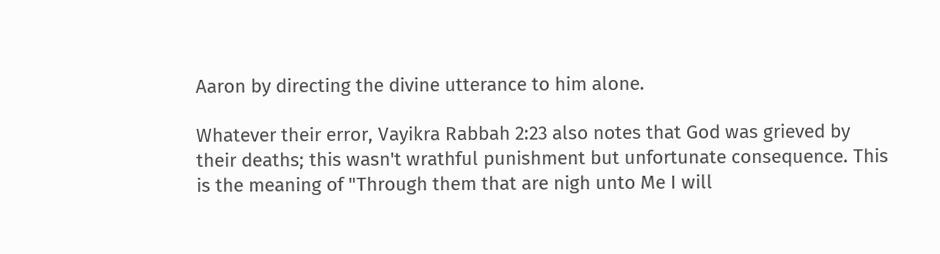Aaron by directing the divine utterance to him alone.

Whatever their error, Vayikra Rabbah 2:23 also notes that God was grieved by their deaths; this wasn't wrathful punishment but unfortunate consequence. This is the meaning of "Through them that are nigh unto Me I will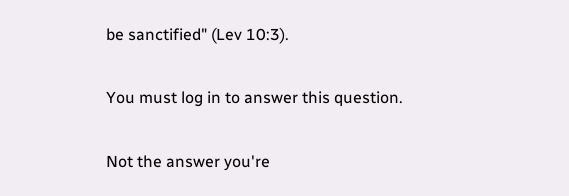be sanctified" (Lev 10:3).

You must log in to answer this question.

Not the answer you're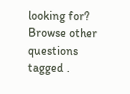looking for? Browse other questions tagged .